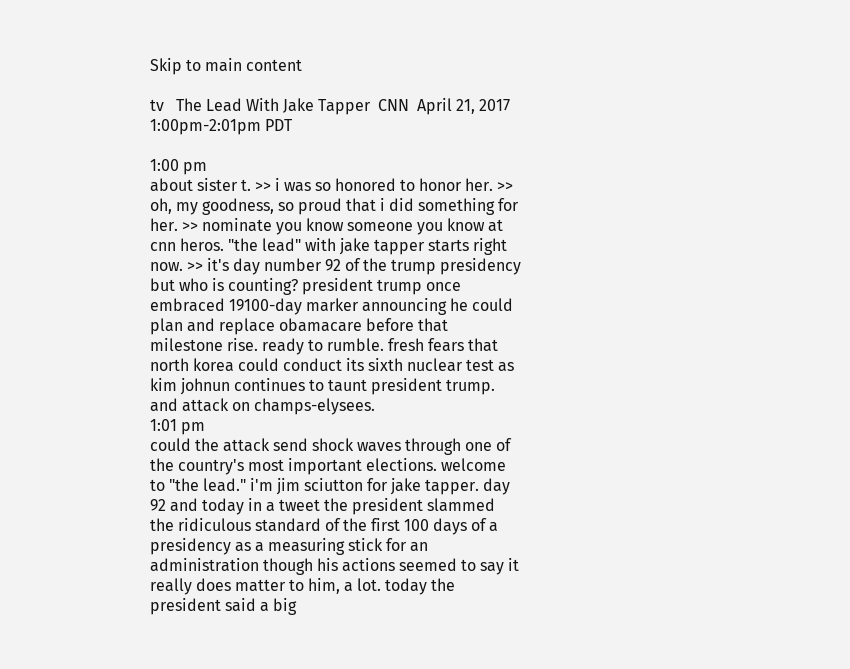Skip to main content

tv   The Lead With Jake Tapper  CNN  April 21, 2017 1:00pm-2:01pm PDT

1:00 pm
about sister t. >> i was so honored to honor her. >> oh, my goodness, so proud that i did something for her. >> nominate you know someone you know at cnn heros. "the lead" with jake tapper starts right now. >> it's day number 92 of the trump presidency but who is counting? president trump once embraced 19100-day marker announcing he could plan and replace obamacare before that milestone rise. ready to rumble. fresh fears that north korea could conduct its sixth nuclear test as kim johnun continues to taunt president trump. and attack on champs-elysees.
1:01 pm
could the attack send shock waves through one of the country's most important elections. welcome to "the lead." i'm jim sciutton for jake tapper. day 92 and today in a tweet the president slammed the ridiculous standard of the first 100 days of a presidency as a measuring stick for an administration though his actions seemed to say it really does matter to him, a lot. today the president said a big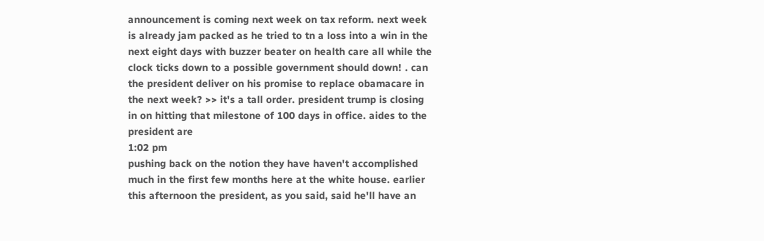announcement is coming next week on tax reform. next week is already jam packed as he tried to tn a loss into a win in the next eight days with buzzer beater on health care all while the clock ticks down to a possible government should down! . can the president deliver on his promise to replace obamacare in the next week? >> it's a tall order. president trump is closing in on hitting that milestone of 100 days in office. aides to the president are
1:02 pm
pushing back on the notion they have haven't accomplished much in the first few months here at the white house. earlier this afternoon the president, as you said, said he'll have an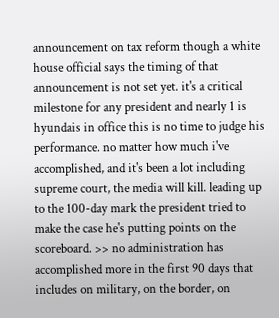announcement on tax reform though a white house official says the timing of that announcement is not set yet. it's a critical milestone for any president and nearly 1 is hyundais in office this is no time to judge his performance. no matter how much i've accomplished, and it's been a lot including supreme court, the media will kill. leading up to the 100-day mark the president tried to make the case he's putting points on the scoreboard. >> no administration has accomplished more in the first 90 days that includes on military, on the border, on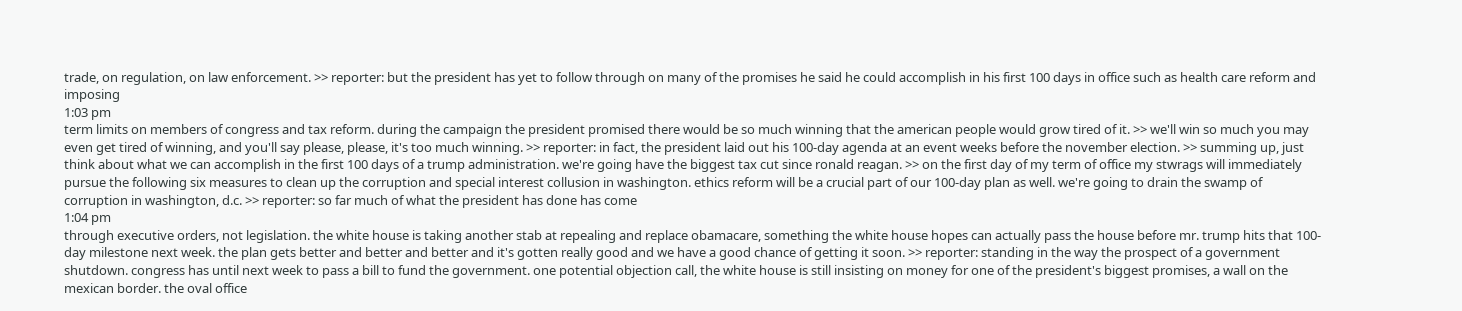trade, on regulation, on law enforcement. >> reporter: but the president has yet to follow through on many of the promises he said he could accomplish in his first 100 days in office such as health care reform and imposing
1:03 pm
term limits on members of congress and tax reform. during the campaign the president promised there would be so much winning that the american people would grow tired of it. >> we'll win so much you may even get tired of winning, and you'll say please, please, it's too much winning. >> reporter: in fact, the president laid out his 100-day agenda at an event weeks before the november election. >> summing up, just think about what we can accomplish in the first 100 days of a trump administration. we're going have the biggest tax cut since ronald reagan. >> on the first day of my term of office my stwrags will immediately pursue the following six measures to clean up the corruption and special interest collusion in washington. ethics reform will be a crucial part of our 100-day plan as well. we're going to drain the swamp of corruption in washington, d.c. >> reporter: so far much of what the president has done has come
1:04 pm
through executive orders, not legislation. the white house is taking another stab at repealing and replace obamacare, something the white house hopes can actually pass the house before mr. trump hits that 100-day milestone next week. the plan gets better and better and better and it's gotten really good and we have a good chance of getting it soon. >> reporter: standing in the way the prospect of a government shutdown. congress has until next week to pass a bill to fund the government. one potential objection call, the white house is still insisting on money for one of the president's biggest promises, a wall on the mexican border. the oval office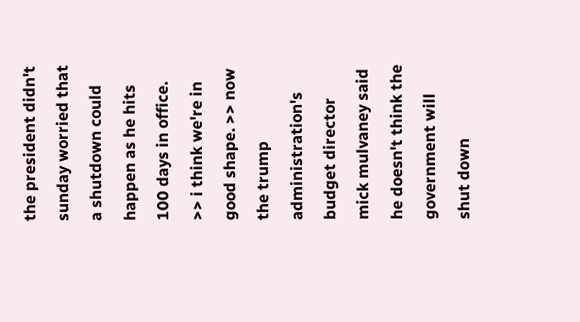the president didn't sunday worried that a shutdown could happen as he hits 100 days in office. >> i think we're in good shape. >> now the trump administration's budget director mick mulvaney said he doesn't think the government will shut down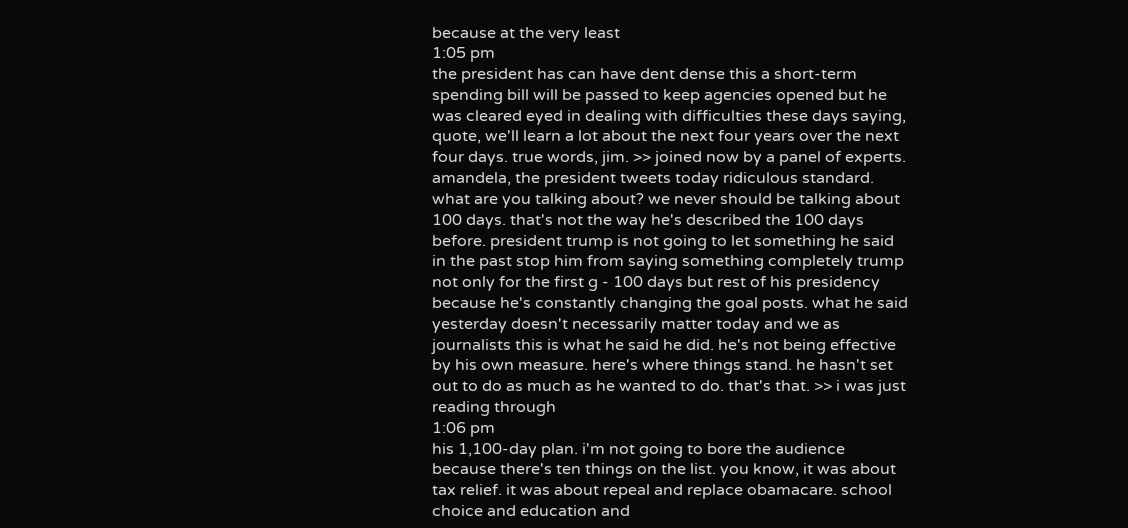because at the very least
1:05 pm
the president has can have dent dense this a short-term spending bill will be passed to keep agencies opened but he was cleared eyed in dealing with difficulties these days saying, quote, we'll learn a lot about the next four years over the next four days. true words, jim. >> joined now by a panel of experts. amandela, the president tweets today ridiculous standard. what are you talking about? we never should be talking about 100 days. that's not the way he's described the 100 days before. president trump is not going to let something he said in the past stop him from saying something completely trump not only for the first g - 100 days but rest of his presidency because he's constantly changing the goal posts. what he said yesterday doesn't necessarily matter today and we as journalists this is what he said he did. he's not being effective by his own measure. here's where things stand. he hasn't set out to do as much as he wanted to do. that's that. >> i was just reading through
1:06 pm
his 1,100-day plan. i'm not going to bore the audience because there's ten things on the list. you know, it was about tax relief. it was about repeal and replace obamacare. school choice and education and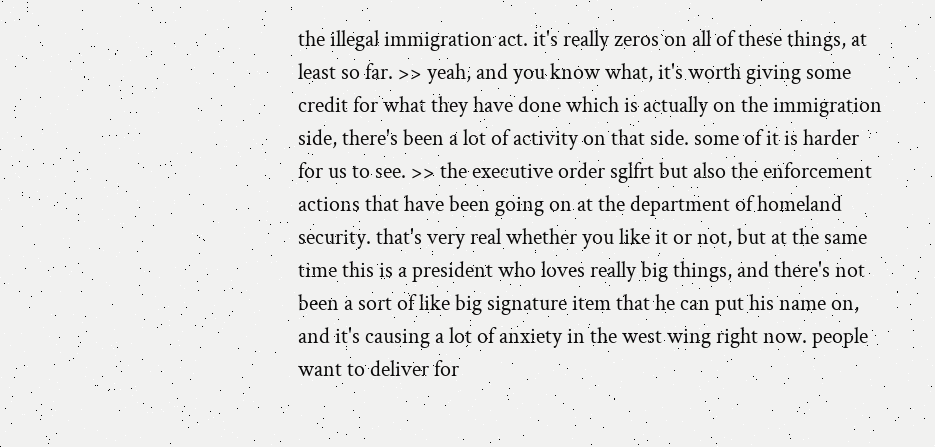the illegal immigration act. it's really zeros on all of these things, at least so far. >> yeah, and you know what, it's worth giving some credit for what they have done which is actually on the immigration side, there's been a lot of activity on that side. some of it is harder for us to see. >> the executive order sglfrt but also the enforcement actions that have been going on at the department of homeland security. that's very real whether you like it or not, but at the same time this is a president who loves really big things, and there's not been a sort of like big signature item that he can put his name on, and it's causing a lot of anxiety in the west wing right now. people want to deliver for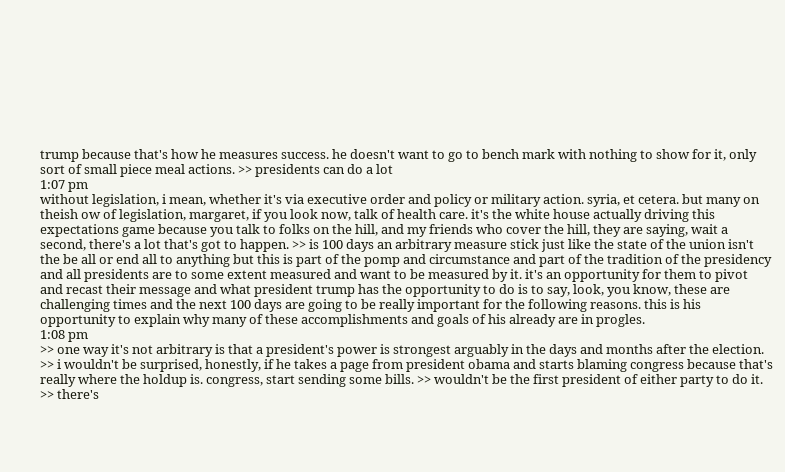trump because that's how he measures success. he doesn't want to go to bench mark with nothing to show for it, only sort of small piece meal actions. >> presidents can do a lot
1:07 pm
without legislation, i mean, whether it's via executive order and policy or military action. syria, et cetera. but many on theish ow of legislation, margaret, if you look now, talk of health care. it's the white house actually driving this expectations game because you talk to folks on the hill, and my friends who cover the hill, they are saying, wait a second, there's a lot that's got to happen. >> is 100 days an arbitrary measure stick just like the state of the union isn't the be all or end all to anything but this is part of the pomp and circumstance and part of the tradition of the presidency and all presidents are to some extent measured and want to be measured by it. it's an opportunity for them to pivot and recast their message and what president trump has the opportunity to do is to say, look, you know, these are challenging times and the next 100 days are going to be really important for the following reasons. this is his opportunity to explain why many of these accomplishments and goals of his already are in progles.
1:08 pm
>> one way it's not arbitrary is that a president's power is strongest arguably in the days and months after the election. >> i wouldn't be surprised, honestly, if he takes a page from president obama and starts blaming congress because that's really where the holdup is. congress, start sending some bills. >> wouldn't be the first president of either party to do it. >> there's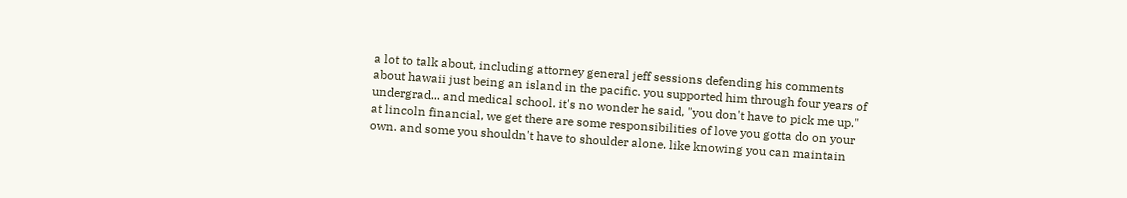a lot to talk about, including attorney general jeff sessions defending his comments about hawaii just being an island in the pacific. you supported him through four years of undergrad... and medical school. it's no wonder he said, "you don't have to pick me up." at lincoln financial, we get there are some responsibilities of love you gotta do on your own. and some you shouldn't have to shoulder alone. like knowing you can maintain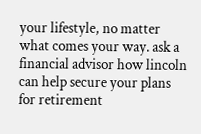your lifestyle, no matter what comes your way. ask a financial advisor how lincoln can help secure your plans for retirement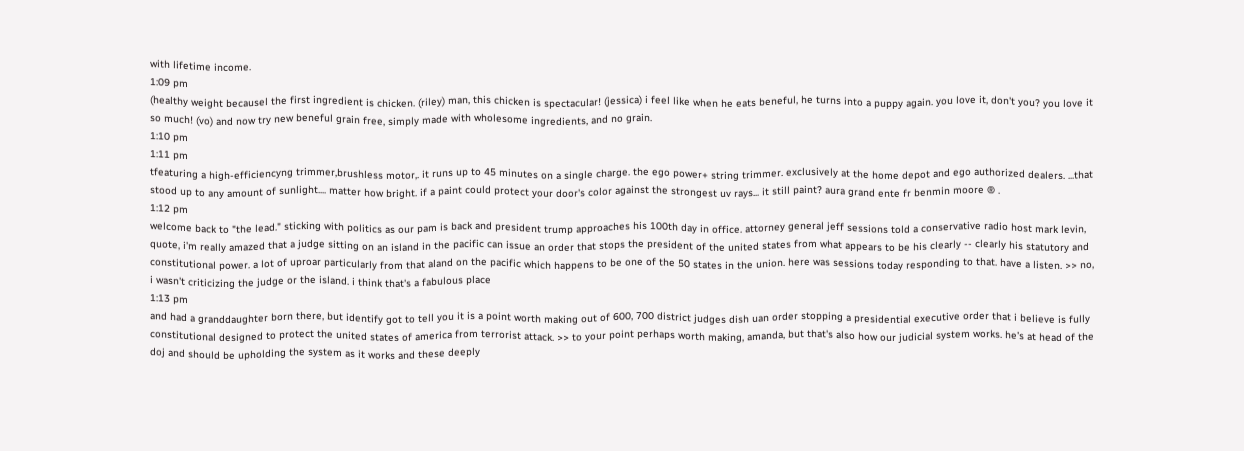with lifetime income.
1:09 pm
(healthy weight becausel the first ingredient is chicken. (riley) man, this chicken is spectacular! (jessica) i feel like when he eats beneful, he turns into a puppy again. you love it, don't you? you love it so much! (vo) and now try new beneful grain free, simply made with wholesome ingredients, and no grain.
1:10 pm
1:11 pm
tfeaturing a high-efficiencyng trimmer,brushless motor,. it runs up to 45 minutes on a single charge. the ego power+ string trimmer. exclusively at the home depot and ego authorized dealers. ...that stood up to any amount of sunlight.... matter how bright. if a paint could protect your door's color against the strongest uv rays... it still paint? aura grand ente fr benmin moore ® .
1:12 pm
welcome back to "the lead." sticking with politics as our pam is back and president trump approaches his 100th day in office. attorney general jeff sessions told a conservative radio host mark levin, quote, i'm really amazed that a judge sitting on an island in the pacific can issue an order that stops the president of the united states from what appears to be his clearly -- clearly his statutory and constitutional power. a lot of uproar particularly from that aland on the pacific which happens to be one of the 50 states in the union. here was sessions today responding to that. have a listen. >> no, i wasn't criticizing the judge or the island. i think that's a fabulous place
1:13 pm
and had a granddaughter born there, but identify got to tell you it is a point worth making out of 600, 700 district judges dish uan order stopping a presidential executive order that i believe is fully constitutional designed to protect the united states of america from terrorist attack. >> to your point perhaps worth making, amanda, but that's also how our judicial system works. he's at head of the doj and should be upholding the system as it works and these deeply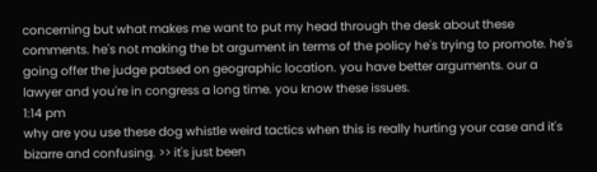concerning but what makes me want to put my head through the desk about these comments. he's not making the bt argument in terms of the policy he's trying to promote. he's going offer the judge patsed on geographic location. you have better arguments. our a lawyer and you're in congress a long time. you know these issues.
1:14 pm
why are you use these dog whistle weird tactics when this is really hurting your case and it's bizarre and confusing. >> it's just been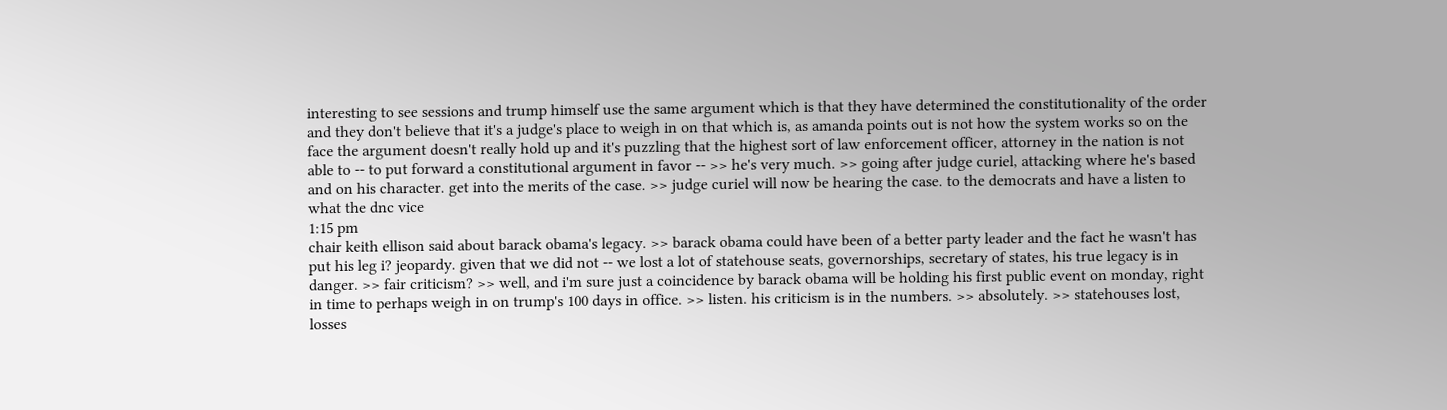interesting to see sessions and trump himself use the same argument which is that they have determined the constitutionality of the order and they don't believe that it's a judge's place to weigh in on that which is, as amanda points out is not how the system works so on the face the argument doesn't really hold up and it's puzzling that the highest sort of law enforcement officer, attorney in the nation is not able to -- to put forward a constitutional argument in favor -- >> he's very much. >> going after judge curiel, attacking where he's based and on his character. get into the merits of the case. >> judge curiel will now be hearing the case. to the democrats and have a listen to what the dnc vice
1:15 pm
chair keith ellison said about barack obama's legacy. >> barack obama could have been of a better party leader and the fact he wasn't has put his leg i? jeopardy. given that we did not -- we lost a lot of statehouse seats, governorships, secretary of states, his true legacy is in danger. >> fair criticism? >> well, and i'm sure just a coincidence by barack obama will be holding his first public event on monday, right in time to perhaps weigh in on trump's 100 days in office. >> listen. his criticism is in the numbers. >> absolutely. >> statehouses lost, losses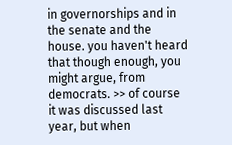in governorships and in the senate and the house. you haven't heard that though enough, you might argue, from democrats. >> of course it was discussed last year, but when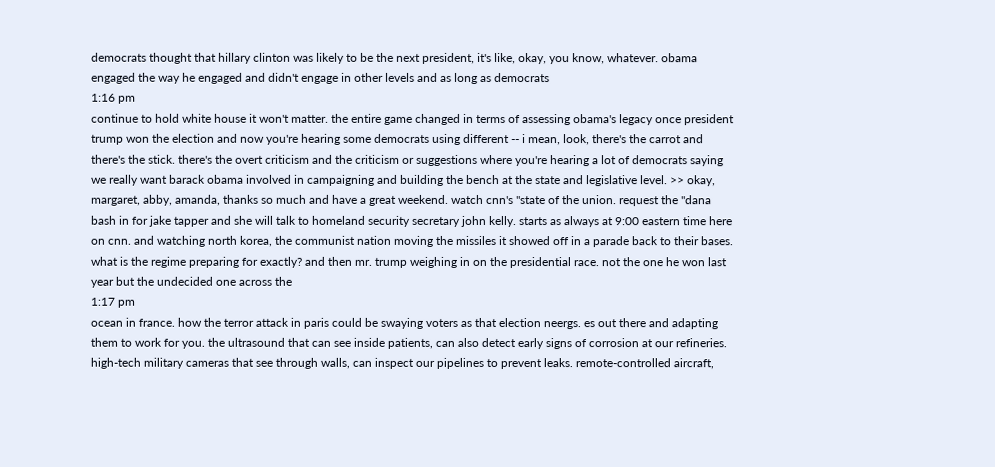democrats thought that hillary clinton was likely to be the next president, it's like, okay, you know, whatever. obama engaged the way he engaged and didn't engage in other levels and as long as democrats
1:16 pm
continue to hold white house it won't matter. the entire game changed in terms of assessing obama's legacy once president trump won the election and now you're hearing some democrats using different -- i mean, look, there's the carrot and there's the stick. there's the overt criticism and the criticism or suggestions where you're hearing a lot of democrats saying we really want barack obama involved in campaigning and building the bench at the state and legislative level. >> okay, margaret, abby, amanda, thanks so much and have a great weekend. watch cnn's "state of the union. request the "dana bash in for jake tapper and she will talk to homeland security secretary john kelly. starts as always at 9:00 eastern time here on cnn. and watching north korea, the communist nation moving the missiles it showed off in a parade back to their bases. what is the regime preparing for exactly? and then mr. trump weighing in on the presidential race. not the one he won last year but the undecided one across the
1:17 pm
ocean in france. how the terror attack in paris could be swaying voters as that election neergs. es out there and adapting them to work for you. the ultrasound that can see inside patients, can also detect early signs of corrosion at our refineries. high-tech military cameras that see through walls, can inspect our pipelines to prevent leaks. remote-controlled aircraft,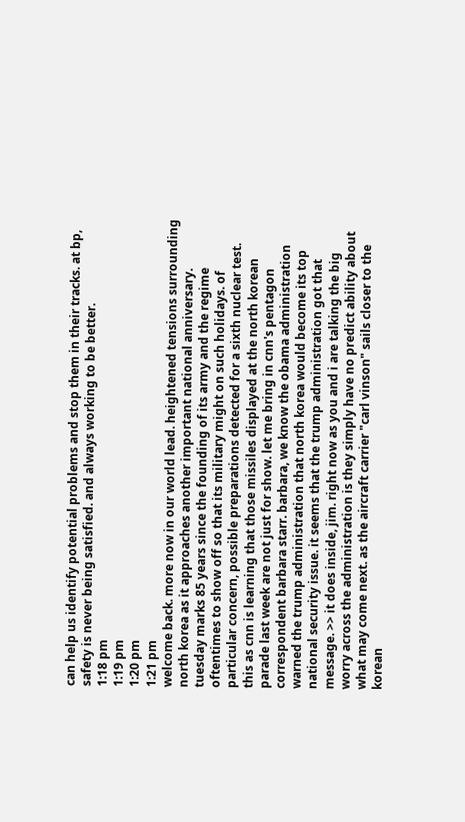can help us identify potential problems and stop them in their tracks. at bp, safety is never being satisfied. and always working to be better.
1:18 pm
1:19 pm
1:20 pm
1:21 pm
welcome back. more now in our world lead. heightened tensions surrounding north korea as it approaches another important national anniversary. tuesday marks 85 years since the founding of its army and the regime oftentimes to show off so that its military might on such holidays. of particular concern, possible preparations detected for a sixth nuclear test. this as cnn is learning that those missiles displayed at the north korean parade last week are not just for show. let me bring in cnn's pentagon correspondent barbara starr. barbara, we know the obama administration warned the trump administration that north korea would become its top national security issue. it seems that the trump administration got that message. >> it does inside, jim. right now as you and i are talking the big worry across the administration is they simply have no predict ability about what may come next. as the aircraft carrier "carl vinson" sails closer to the korean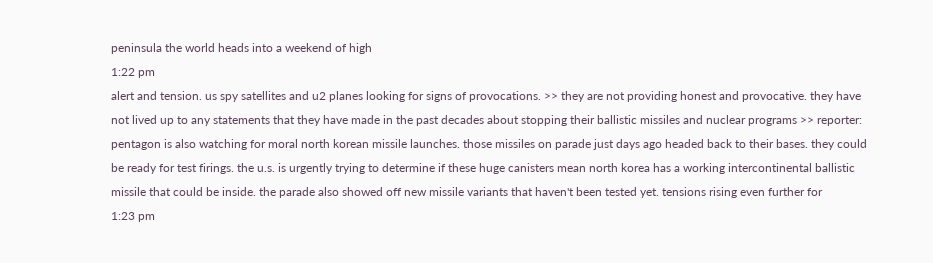peninsula the world heads into a weekend of high
1:22 pm
alert and tension. us spy satellites and u2 planes looking for signs of provocations. >> they are not providing honest and provocative. they have not lived up to any statements that they have made in the past decades about stopping their ballistic missiles and nuclear programs >> reporter: pentagon is also watching for moral north korean missile launches. those missiles on parade just days ago headed back to their bases. they could be ready for test firings. the u.s. is urgently trying to determine if these huge canisters mean north korea has a working intercontinental ballistic missile that could be inside. the parade also showed off new missile variants that haven't been tested yet. tensions rising even further for
1:23 pm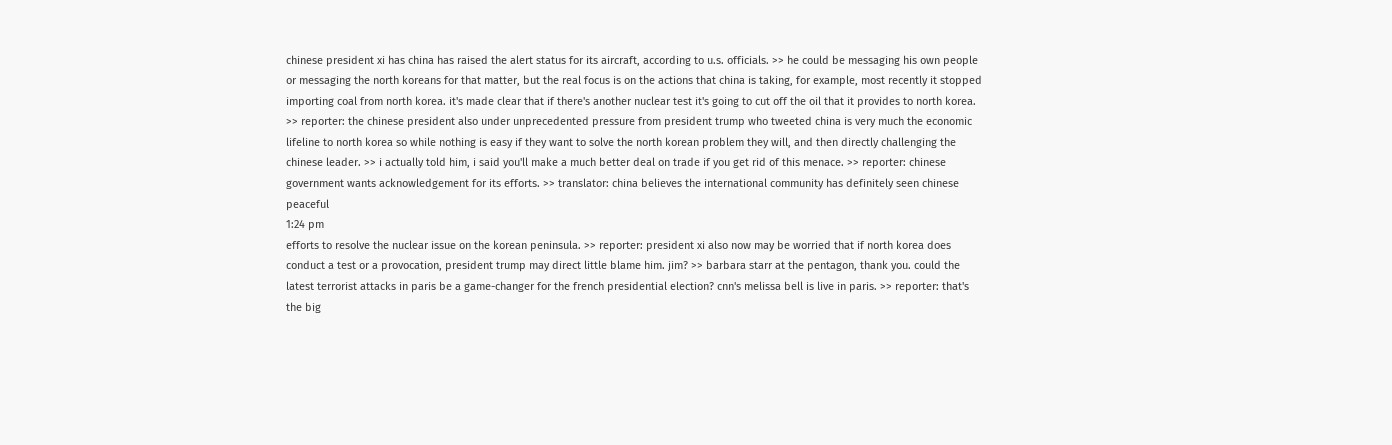chinese president xi has china has raised the alert status for its aircraft, according to u.s. officials. >> he could be messaging his own people or messaging the north koreans for that matter, but the real focus is on the actions that china is taking, for example, most recently it stopped importing coal from north korea. it's made clear that if there's another nuclear test it's going to cut off the oil that it provides to north korea. >> reporter: the chinese president also under unprecedented pressure from president trump who tweeted china is very much the economic lifeline to north korea so while nothing is easy if they want to solve the north korean problem they will, and then directly challenging the chinese leader. >> i actually told him, i said you'll make a much better deal on trade if you get rid of this menace. >> reporter: chinese government wants acknowledgement for its efforts. >> translator: china believes the international community has definitely seen chinese peaceful
1:24 pm
efforts to resolve the nuclear issue on the korean peninsula. >> reporter: president xi also now may be worried that if north korea does conduct a test or a provocation, president trump may direct little blame him. jim? >> barbara starr at the pentagon, thank you. could the latest terrorist attacks in paris be a game-changer for the french presidential election? cnn's melissa bell is live in paris. >> reporter: that's the big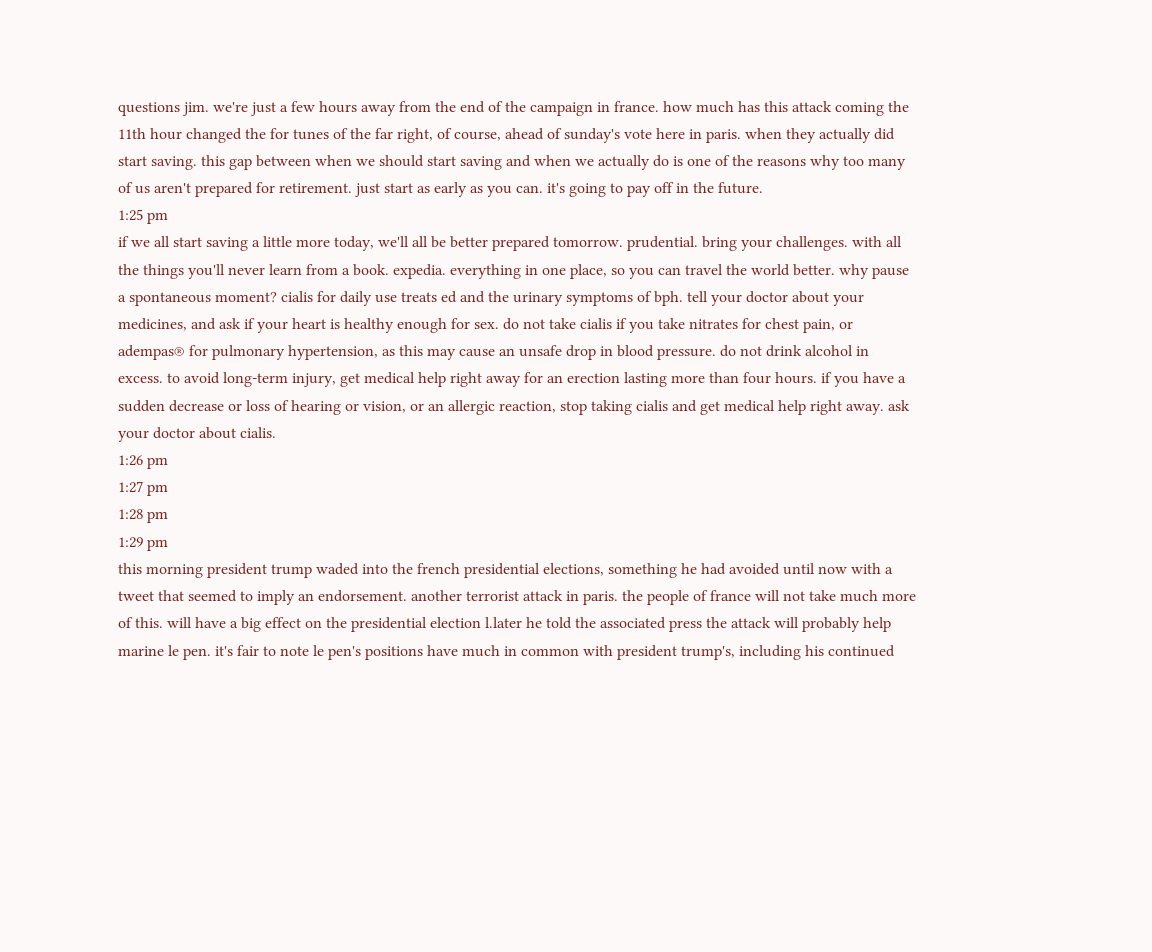questions jim. we're just a few hours away from the end of the campaign in france. how much has this attack coming the 11th hour changed the for tunes of the far right, of course, ahead of sunday's vote here in paris. when they actually did start saving. this gap between when we should start saving and when we actually do is one of the reasons why too many of us aren't prepared for retirement. just start as early as you can. it's going to pay off in the future.
1:25 pm
if we all start saving a little more today, we'll all be better prepared tomorrow. prudential. bring your challenges. with all the things you'll never learn from a book. expedia. everything in one place, so you can travel the world better. why pause a spontaneous moment? cialis for daily use treats ed and the urinary symptoms of bph. tell your doctor about your medicines, and ask if your heart is healthy enough for sex. do not take cialis if you take nitrates for chest pain, or adempas® for pulmonary hypertension, as this may cause an unsafe drop in blood pressure. do not drink alcohol in excess. to avoid long-term injury, get medical help right away for an erection lasting more than four hours. if you have a sudden decrease or loss of hearing or vision, or an allergic reaction, stop taking cialis and get medical help right away. ask your doctor about cialis.
1:26 pm
1:27 pm
1:28 pm
1:29 pm
this morning president trump waded into the french presidential elections, something he had avoided until now with a tweet that seemed to imply an endorsement. another terrorist attack in paris. the people of france will not take much more of this. will have a big effect on the presidential election l.later he told the associated press the attack will probably help marine le pen. it's fair to note le pen's positions have much in common with president trump's, including his continued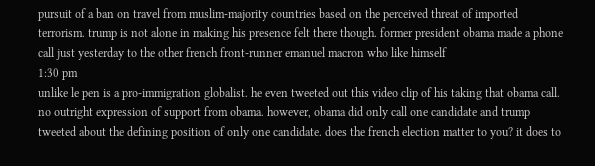pursuit of a ban on travel from muslim-majority countries based on the perceived threat of imported terrorism. trump is not alone in making his presence felt there though. former president obama made a phone call just yesterday to the other french front-runner emanuel macron who like himself
1:30 pm
unlike le pen is a pro-immigration globalist. he even tweeted out this video clip of his taking that obama call. no outright expression of support from obama. however, obama did only call one candidate and trump tweeted about the defining position of only one candidate. does the french election matter to you? it does to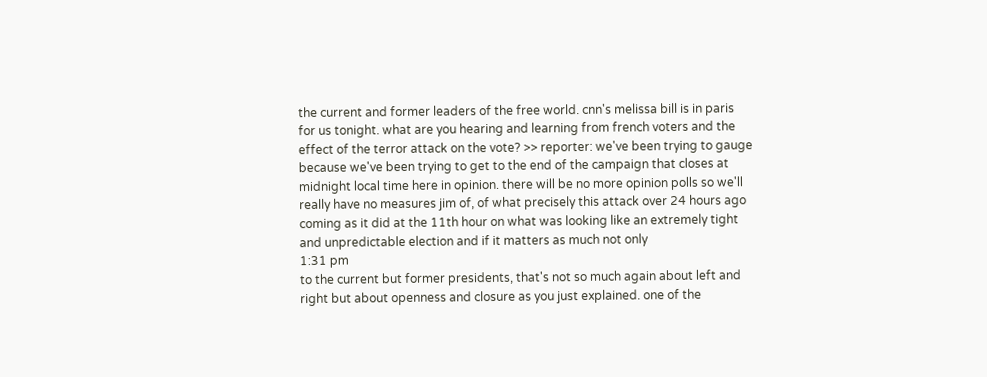the current and former leaders of the free world. cnn's melissa bill is in paris for us tonight. what are you hearing and learning from french voters and the effect of the terror attack on the vote? >> reporter: we've been trying to gauge because we've been trying to get to the end of the campaign that closes at midnight local time here in opinion. there will be no more opinion polls so we'll really have no measures jim of, of what precisely this attack over 24 hours ago coming as it did at the 11th hour on what was looking like an extremely tight and unpredictable election and if it matters as much not only
1:31 pm
to the current but former presidents, that's not so much again about left and right but about openness and closure as you just explained. one of the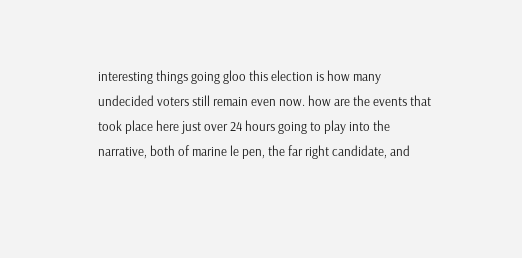interesting things going gloo this election is how many undecided voters still remain even now. how are the events that took place here just over 24 hours going to play into the narrative, both of marine le pen, the far right candidate, and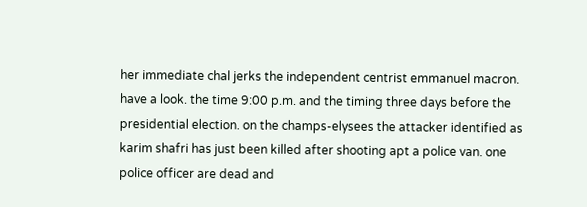her immediate chal jerks the independent centrist emmanuel macron. have a look. the time 9:00 p.m. and the timing three days before the presidential election. on the champs-elysees the attacker identified as karim shafri has just been killed after shooting apt a police van. one police officer are dead and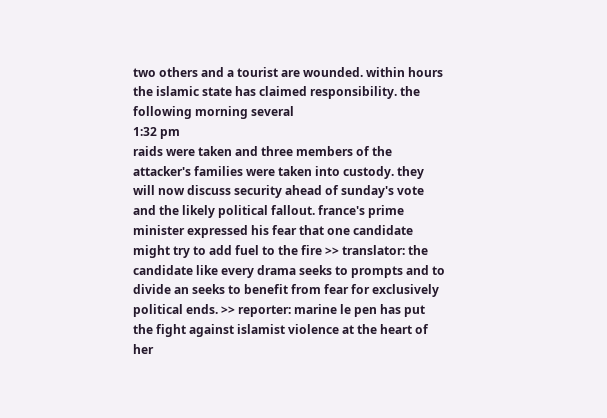two others and a tourist are wounded. within hours the islamic state has claimed responsibility. the following morning several
1:32 pm
raids were taken and three members of the attacker's families were taken into custody. they will now discuss security ahead of sunday's vote and the likely political fallout. france's prime minister expressed his fear that one candidate might try to add fuel to the fire >> translator: the candidate like every drama seeks to prompts and to divide an seeks to benefit from fear for exclusively political ends. >> reporter: marine le pen has put the fight against islamist violence at the heart of her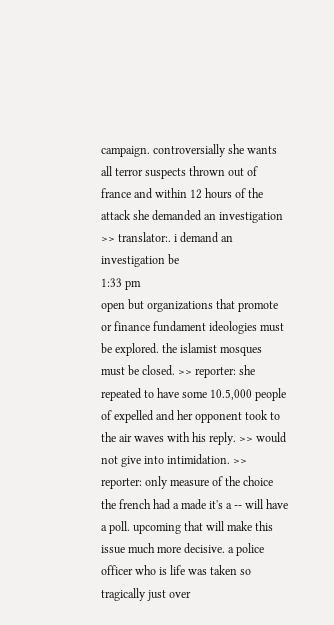campaign. controversially she wants all terror suspects thrown out of france and within 12 hours of the attack she demanded an investigation >> translator:. i demand an investigation be
1:33 pm
open but organizations that promote or finance fundament ideologies must be explored. the islamist mosques must be closed. >> reporter: she repeated to have some 10.5,000 people of expelled and her opponent took to the air waves with his reply. >> would not give into intimidation. >> reporter: only measure of the choice the french had a made it's a -- will have a poll. upcoming that will make this issue much more decisive. a police officer who is life was taken so tragically just over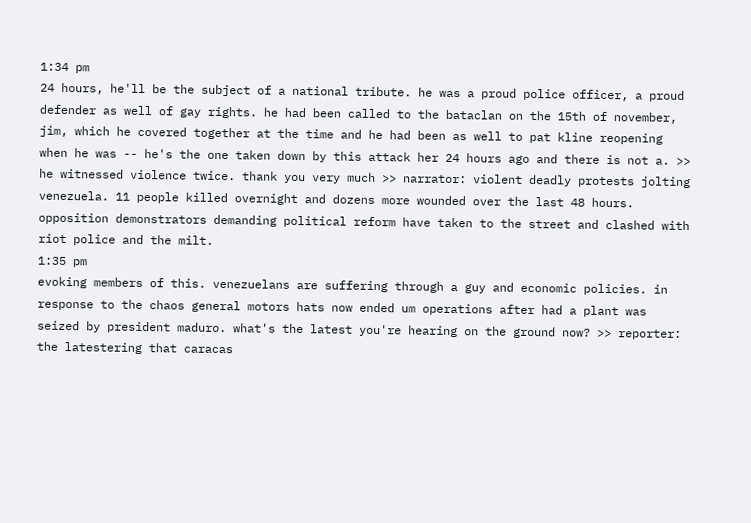1:34 pm
24 hours, he'll be the subject of a national tribute. he was a proud police officer, a proud defender as well of gay rights. he had been called to the bataclan on the 15th of november, jim, which he covered together at the time and he had been as well to pat kline reopening when he was -- he's the one taken down by this attack her 24 hours ago and there is not a. >> he witnessed violence twice. thank you very much >> narrator: violent deadly protests jolting venezuela. 11 people killed overnight and dozens more wounded over the last 48 hours. opposition demonstrators demanding political reform have taken to the street and clashed with riot police and the milt.
1:35 pm
evoking members of this. venezuelans are suffering through a guy and economic policies. in response to the chaos general motors hats now ended um operations after had a plant was seized by president maduro. what's the latest you're hearing on the ground now? >> reporter: the latestering that caracas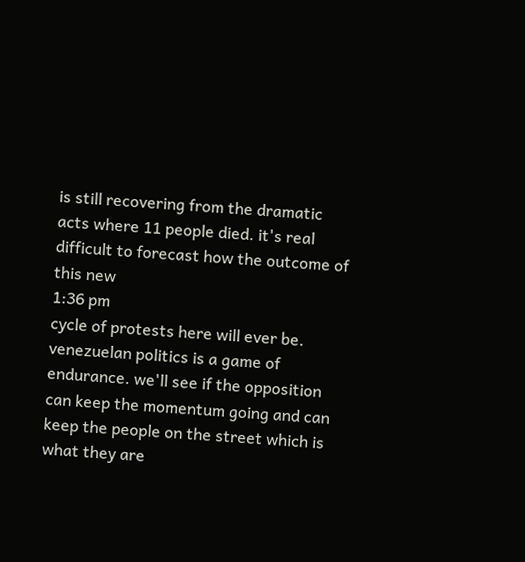is still recovering from the dramatic acts where 11 people died. it's real difficult to forecast how the outcome of this new
1:36 pm
cycle of protests here will ever be. venezuelan politics is a game of endurance. we'll see if the opposition can keep the momentum going and can keep the people on the street which is what they are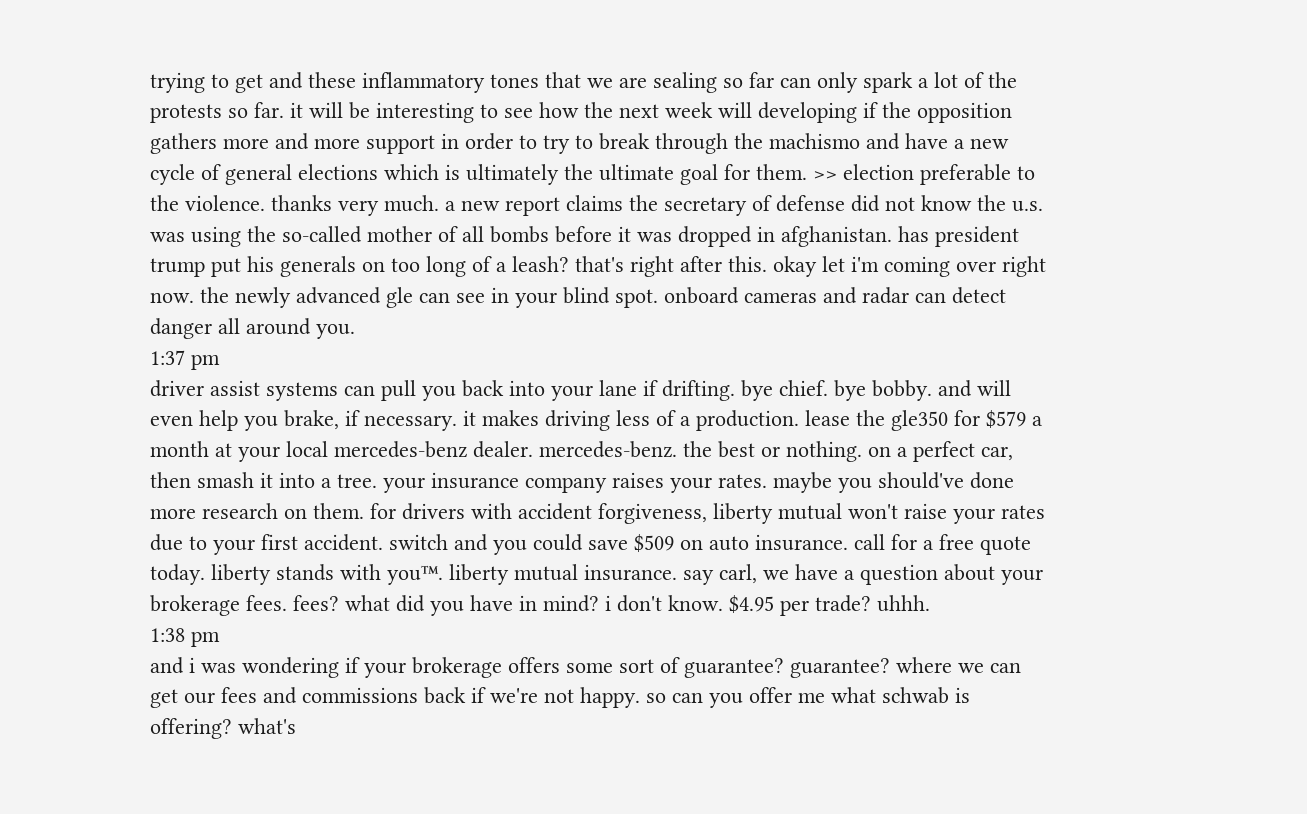trying to get and these inflammatory tones that we are sealing so far can only spark a lot of the protests so far. it will be interesting to see how the next week will developing if the opposition gathers more and more support in order to try to break through the machismo and have a new cycle of general elections which is ultimately the ultimate goal for them. >> election preferable to the violence. thanks very much. a new report claims the secretary of defense did not know the u.s. was using the so-called mother of all bombs before it was dropped in afghanistan. has president trump put his generals on too long of a leash? that's right after this. okay let i'm coming over right now. the newly advanced gle can see in your blind spot. onboard cameras and radar can detect danger all around you.
1:37 pm
driver assist systems can pull you back into your lane if drifting. bye chief. bye bobby. and will even help you brake, if necessary. it makes driving less of a production. lease the gle350 for $579 a month at your local mercedes-benz dealer. mercedes-benz. the best or nothing. on a perfect car, then smash it into a tree. your insurance company raises your rates. maybe you should've done more research on them. for drivers with accident forgiveness, liberty mutual won't raise your rates due to your first accident. switch and you could save $509 on auto insurance. call for a free quote today. liberty stands with you™. liberty mutual insurance. say carl, we have a question about your brokerage fees. fees? what did you have in mind? i don't know. $4.95 per trade? uhhh.
1:38 pm
and i was wondering if your brokerage offers some sort of guarantee? guarantee? where we can get our fees and commissions back if we're not happy. so can you offer me what schwab is offering? what's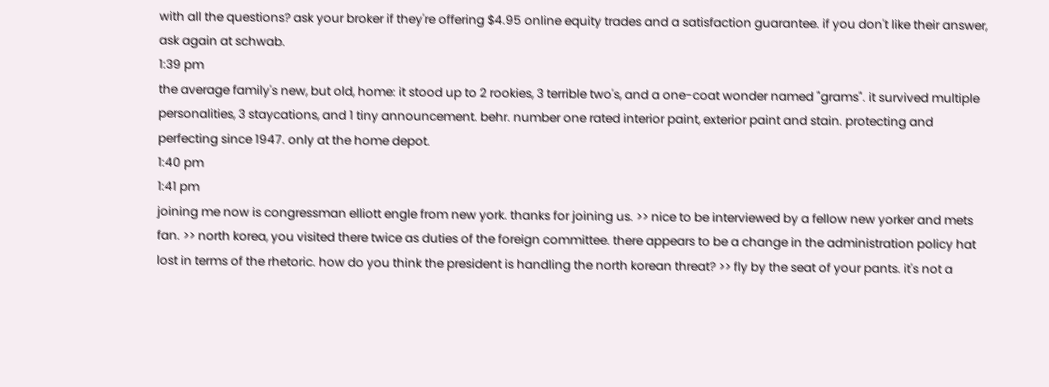with all the questions? ask your broker if they're offering $4.95 online equity trades and a satisfaction guarantee. if you don't like their answer, ask again at schwab.
1:39 pm
the average family's new, but old, home: it stood up to 2 rookies, 3 terrible two's, and a one-coat wonder named "grams". it survived multiple personalities, 3 staycations, and 1 tiny announcement. behr. number one rated interior paint, exterior paint and stain. protecting and perfecting since 1947. only at the home depot.
1:40 pm
1:41 pm
joining me now is congressman elliott engle from new york. thanks for joining us. >> nice to be interviewed by a fellow new yorker and mets fan. >> north korea, you visited there twice as duties of the foreign committee. there appears to be a change in the administration policy hat lost in terms of the rhetoric. how do you think the president is handling the north korean threat? >> fly by the seat of your pants. it's not a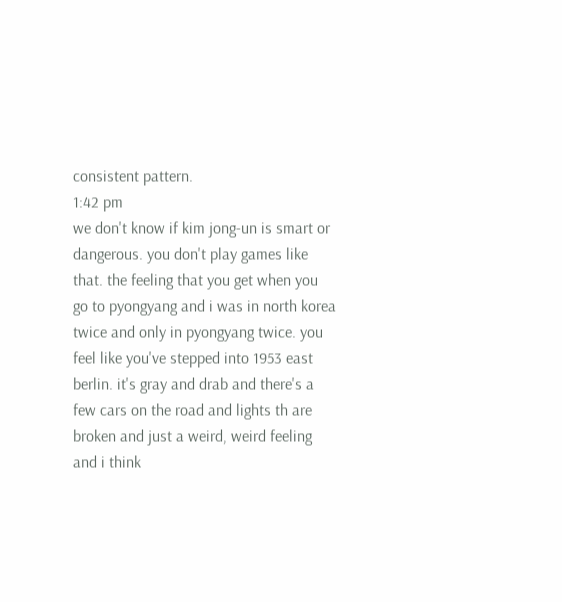consistent pattern.
1:42 pm
we don't know if kim jong-un is smart or dangerous. you don't play games like that. the feeling that you get when you go to pyongyang and i was in north korea twice and only in pyongyang twice. you feel like you've stepped into 1953 east berlin. it's gray and drab and there's a few cars on the road and lights th are broken and just a weird, weird feeling and i think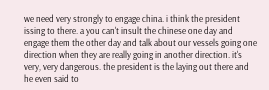we need very strongly to engage china. i think the president issing to there. a you can't insult the chinese one day and engage them the other day and talk about our vessels going one direction when they are really going in another direction. it's very, very dangerous. the president is the laying out there and he even said to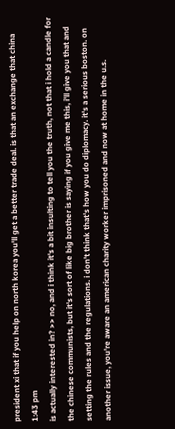president xi that if you help on north korea you'll get a better trade deal. is that an exchange that china
1:43 pm
is actually interested in? >> no, and i think it's a bit insulting to tell you the truth, not that i hold a candle for the chinese communists, but it's sort of like big brother is saying if you give me this, i'll give you that and setting the rules and the regulations. i don't think that's how you do diplomacy. it's a serious boston. on another issue, you're aware an american charity worker imprisoned and now at home in the u.s.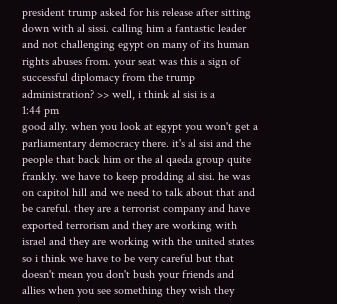president trump asked for his release after sitting down with al sissi. calling him a fantastic leader and not challenging egypt on many of its human rights abuses from. your seat was this a sign of successful diplomacy from the trump administration? >> well, i think al sisi is a
1:44 pm
good ally. when you look at egypt you won't get a parliamentary democracy there. it's al sisi and the people that back him or the al qaeda group quite frankly. we have to keep prodding al sisi. he was on capitol hill and we need to talk about that and be careful. they are a terrorist company and have exported terrorism and they are working with israel and they are working with the united states so i think we have to be very careful but that doesn't mean you don't bush your friends and allies when you see something they wish they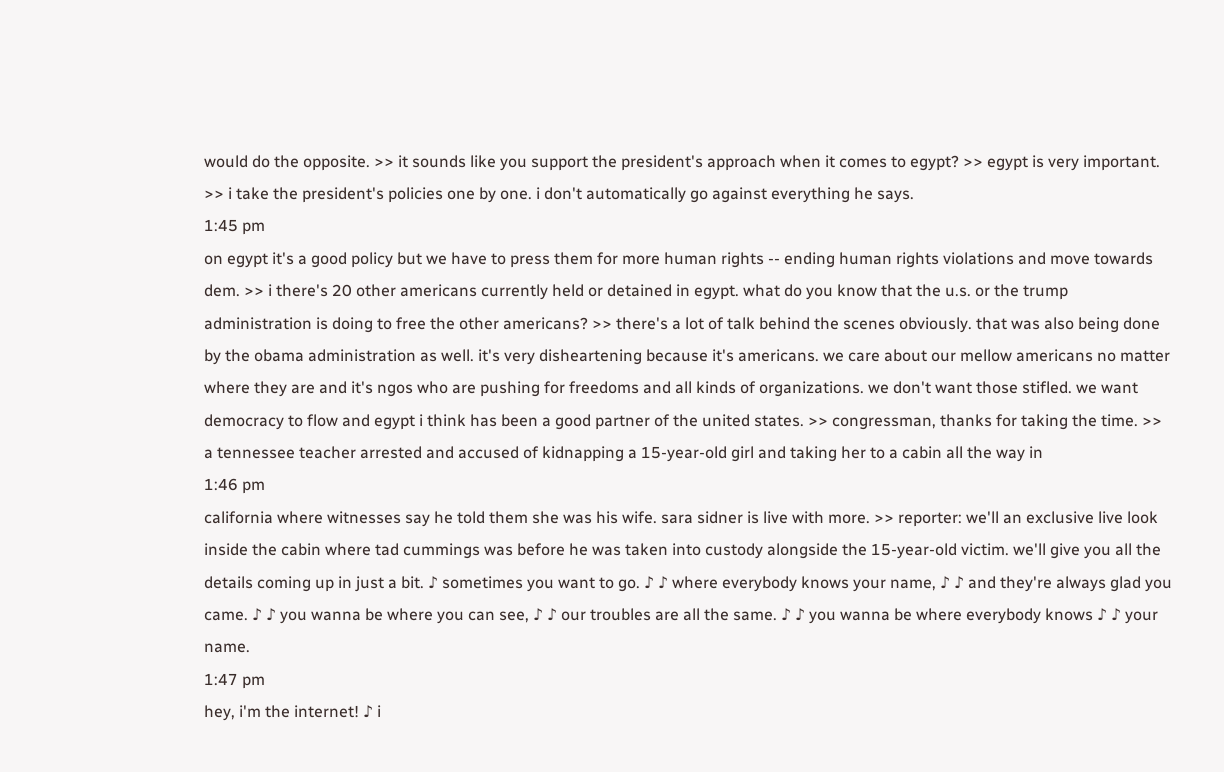would do the opposite. >> it sounds like you support the president's approach when it comes to egypt? >> egypt is very important. >> i take the president's policies one by one. i don't automatically go against everything he says.
1:45 pm
on egypt it's a good policy but we have to press them for more human rights -- ending human rights violations and move towards dem. >> i there's 20 other americans currently held or detained in egypt. what do you know that the u.s. or the trump administration is doing to free the other americans? >> there's a lot of talk behind the scenes obviously. that was also being done by the obama administration as well. it's very disheartening because it's americans. we care about our mellow americans no matter where they are and it's ngos who are pushing for freedoms and all kinds of organizations. we don't want those stifled. we want democracy to flow and egypt i think has been a good partner of the united states. >> congressman, thanks for taking the time. >> a tennessee teacher arrested and accused of kidnapping a 15-year-old girl and taking her to a cabin all the way in
1:46 pm
california where witnesses say he told them she was his wife. sara sidner is live with more. >> reporter: we'll an exclusive live look inside the cabin where tad cummings was before he was taken into custody alongside the 15-year-old victim. we'll give you all the details coming up in just a bit. ♪ sometimes you want to go. ♪ ♪ where everybody knows your name, ♪ ♪ and they're always glad you came. ♪ ♪ you wanna be where you can see, ♪ ♪ our troubles are all the same. ♪ ♪ you wanna be where everybody knows ♪ ♪ your name.
1:47 pm
hey, i'm the internet! ♪ i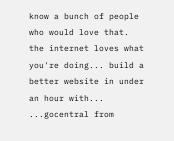know a bunch of people who would love that. the internet loves what you're doing... build a better website in under an hour with... ...gocentral from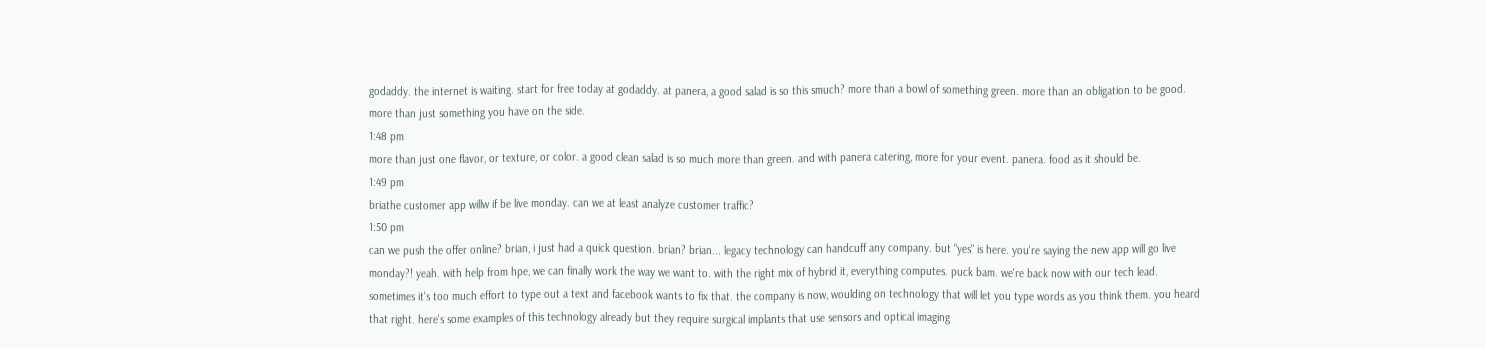godaddy. the internet is waiting. start for free today at godaddy. at panera, a good salad is so this smuch? more than a bowl of something green. more than an obligation to be good. more than just something you have on the side.
1:48 pm
more than just one flavor, or texture, or color. a good clean salad is so much more than green. and with panera catering, more for your event. panera. food as it should be.
1:49 pm
briathe customer app willw if be live monday. can we at least analyze customer traffic?
1:50 pm
can we push the offer online? brian, i just had a quick question. brian? brian... legacy technology can handcuff any company. but "yes" is here. you're saying the new app will go live monday?! yeah. with help from hpe, we can finally work the way we want to. with the right mix of hybrid it, everything computes. puck bam. we're back now with our tech lead. sometimes it's too much effort to type out a text and facebook wants to fix that. the company is now, woulding on technology that will let you type words as you think them. you heard that right. here's some examples of this technology already but they require surgical implants that use sensors and optical imaging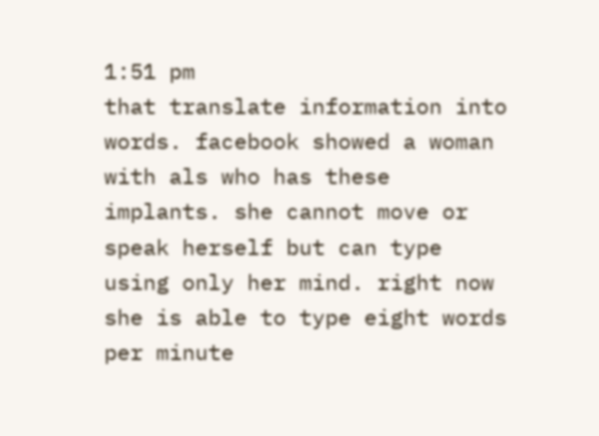1:51 pm
that translate information into words. facebook showed a woman with als who has these implants. she cannot move or speak herself but can type using only her mind. right now she is able to type eight words per minute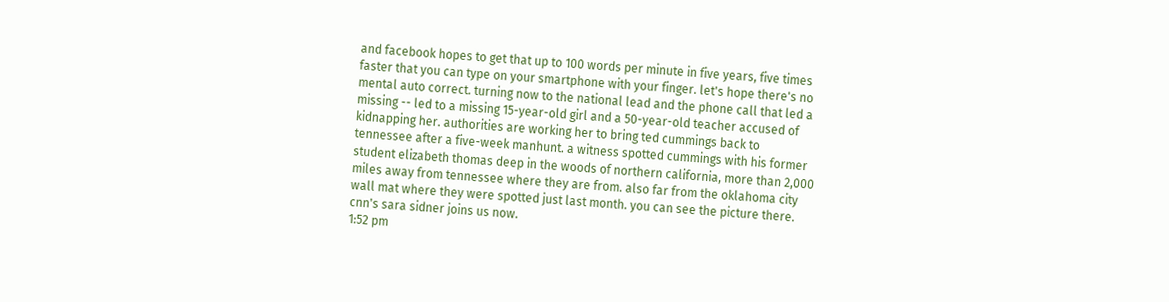and facebook hopes to get that up to 100 words per minute in five years, five times faster that you can type on your smartphone with your finger. let's hope there's no mental auto correct. turning now to the national lead and the phone call that led a missing -- led to a missing 15-year-old girl and a 50-year-old teacher accused of kidnapping her. authorities are working her to bring ted cummings back to tennessee after a five-week manhunt. a witness spotted cummings with his former student elizabeth thomas deep in the woods of northern california, more than 2,000 miles away from tennessee where they are from. also far from the oklahoma city wall mat where they were spotted just last month. you can see the picture there. cnn's sara sidner joins us now.
1:52 pm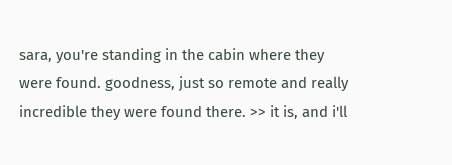sara, you're standing in the cabin where they were found. goodness, just so remote and really incredible they were found there. >> it is, and i'll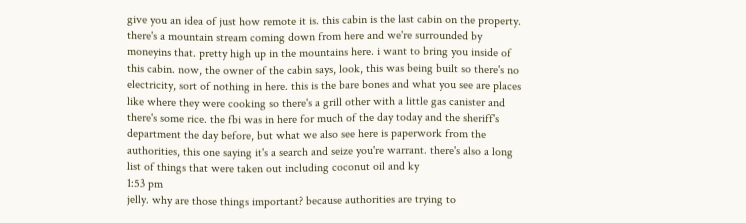give you an idea of just how remote it is. this cabin is the last cabin on the property. there's a mountain stream coming down from here and we're surrounded by moneyins that. pretty high up in the mountains here. i want to bring you inside of this cabin. now, the owner of the cabin says, look, this was being built so there's no electricity, sort of nothing in here. this is the bare bones and what you see are places like where they were cooking so there's a grill other with a little gas canister and there's some rice. the fbi was in here for much of the day today and the sheriff's department the day before, but what we also see here is paperwork from the authorities, this one saying it's a search and seize you're warrant. there's also a long list of things that were taken out including coconut oil and ky
1:53 pm
jelly. why are those things important? because authorities are trying to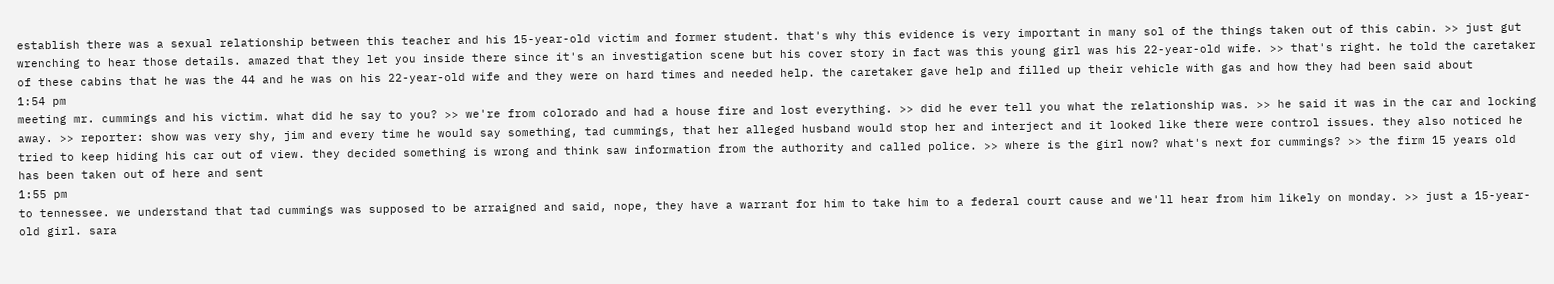establish there was a sexual relationship between this teacher and his 15-year-old victim and former student. that's why this evidence is very important in many sol of the things taken out of this cabin. >> just gut wrenching to hear those details. amazed that they let you inside there since it's an investigation scene but his cover story in fact was this young girl was his 22-year-old wife. >> that's right. he told the caretaker of these cabins that he was the 44 and he was on his 22-year-old wife and they were on hard times and needed help. the caretaker gave help and filled up their vehicle with gas and how they had been said about
1:54 pm
meeting mr. cummings and his victim. what did he say to you? >> we're from colorado and had a house fire and lost everything. >> did he ever tell you what the relationship was. >> he said it was in the car and locking away. >> reporter: show was very shy, jim and every time he would say something, tad cummings, that her alleged husband would stop her and interject and it looked like there were control issues. they also noticed he tried to keep hiding his car out of view. they decided something is wrong and think saw information from the authority and called police. >> where is the girl now? what's next for cummings? >> the firm 15 years old has been taken out of here and sent
1:55 pm
to tennessee. we understand that tad cummings was supposed to be arraigned and said, nope, they have a warrant for him to take him to a federal court cause and we'll hear from him likely on monday. >> just a 15-year-old girl. sara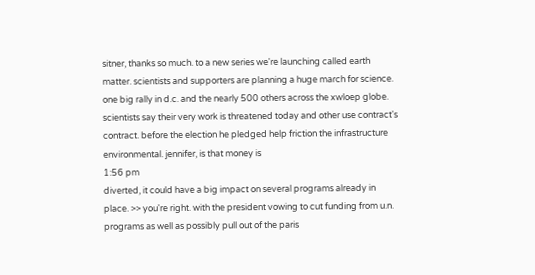sitner, thanks so much. to a new series we're launching called earth matter. scientists and supporters are planning a huge march for science. one big rally in d.c. and the nearly 500 others across the xwloep globe. scientists say their very work is threatened today and other use contract's contract. before the election he pledged help friction the infrastructure environmental. jennifer, is that money is
1:56 pm
diverted, it could have a big impact on several programs already in place. >> you're right. with the president vowing to cut funding from u.n. programs as well as possibly pull out of the paris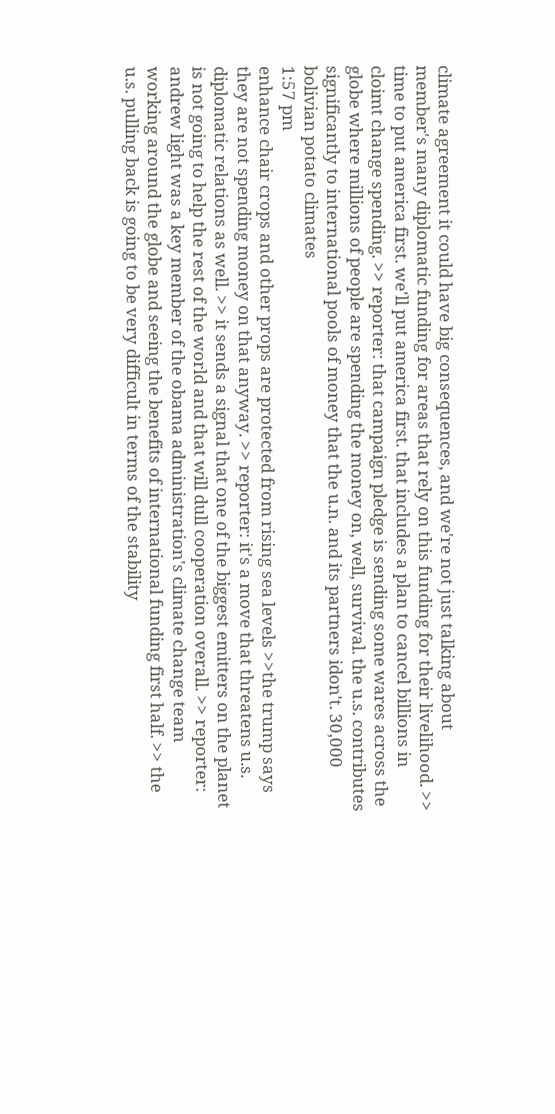climate agreement it could have big consequences, and we're not just talking about member's many diplomatic funding for areas that rely on this funding for their livelihood. >> time to put america first. we'll put america first. that includes a plan to cancel billions in cloimt change spending. >> reporter: that campaign pledge is sending some wares across the globe where millions of people are spending the money on, well, survival. the u.s. contributes significantly to international pools of money that the u.n. and its partners idon't. 30,000 bolivian potato climates
1:57 pm
enhance chair crops and other props are protected from rising sea levels >>the trump says they are not spending money on that anyway. >> reporter: it's a move that threatens u.s. diplomatic relations as well. >> it sends a signal that one of the biggest emitters on the planet is not going to help the rest of the world and that will dull cooperation overall. >> reporter: andrew light was a key member of the obama administration's climate change team working around the globe and seeing the benefits of international funding first half. >> the u.s. pulling back is going to be very difficult in terms of the stability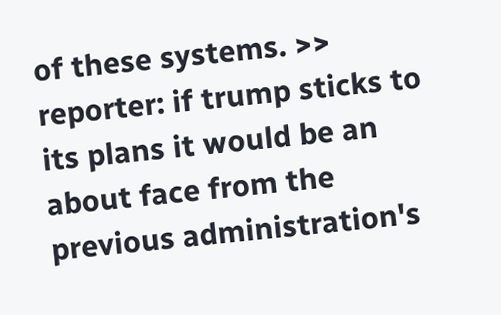of these systems. >> reporter: if trump sticks to its plans it would be an about face from the previous administration's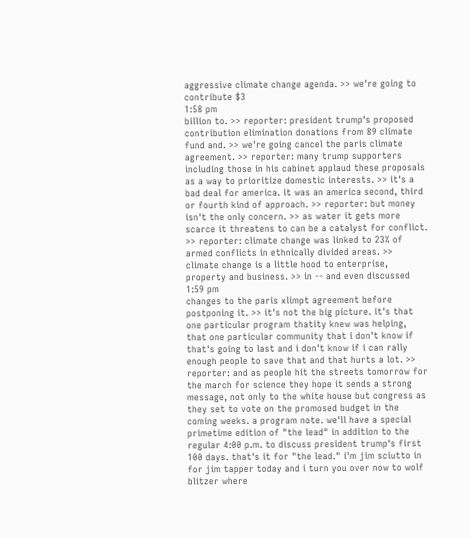aggressive climate change agenda. >> we're going to contribute $3
1:58 pm
billion to. >> reporter: president trump's proposed contribution elimination donations from 89 climate fund and. >> we're going cancel the paris climate agreement. >> reporter: many trump supporters including those in his cabinet applaud these proposals as a way to prioritize domestic interests. >> it's a bad deal for america. it was an america second, third or fourth kind of approach. >> reporter: but money isn't the only concern. >> as water it gets more scarce it threatens to can be a catalyst for conflict. >> reporter: climate change was linked to 23% of armed conflicts in ethnically divided areas. >> climate change is a little hood to enterprise, property and business. >> in -- and even discussed
1:59 pm
changes to the paris xlimpt agreement before postponing it. >> it's not the big picture. it's that one particular program thatity knew was helping, that one particular community that i don't know if that's going to last and i don't know if i can rally enough people to save that and that hurts a lot. >> reporter: and as people hit the streets tomorrow for the march for science they hope it sends a strong message, not only to the white house but congress as they set to vote on the promosed budget in the coming weeks. a program note. we'll have a special primetime edition of "the lead" in addition to the regular 4:00 p.m. to discuss president trump's first 100 days. that's it for "the lead." i'm jim sciutto in for jim tapper today and i turn you over now to wolf blitzer where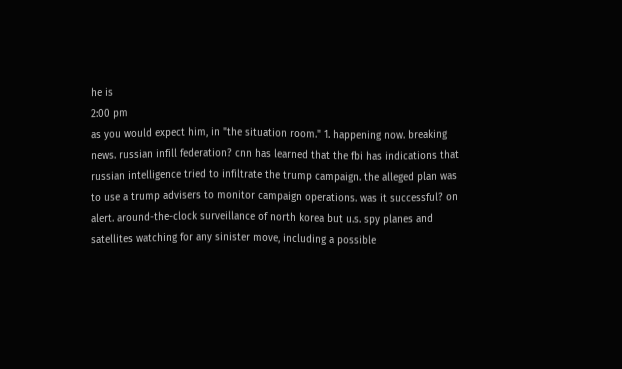he is
2:00 pm
as you would expect him, in "the situation room." 1. happening now. breaking news. russian infill federation? cnn has learned that the fbi has indications that russian intelligence tried to infiltrate the trump campaign. the alleged plan was to use a trump advisers to monitor campaign operations. was it successful? on alert. around-the-clock surveillance of north korea but u.s. spy planes and satellites watching for any sinister move, including a possible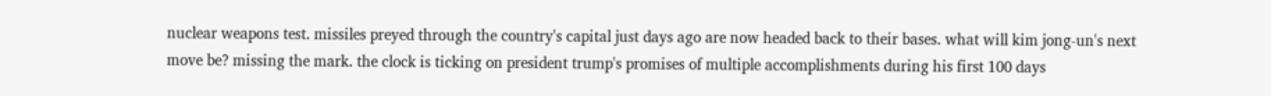nuclear weapons test. missiles preyed through the country's capital just days ago are now headed back to their bases. what will kim jong-un's next move be? missing the mark. the clock is ticking on president trump's promises of multiple accomplishments during his first 100 days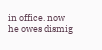in office. now he owes dismig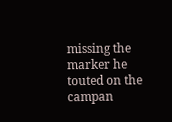missing the marker he touted on the campan